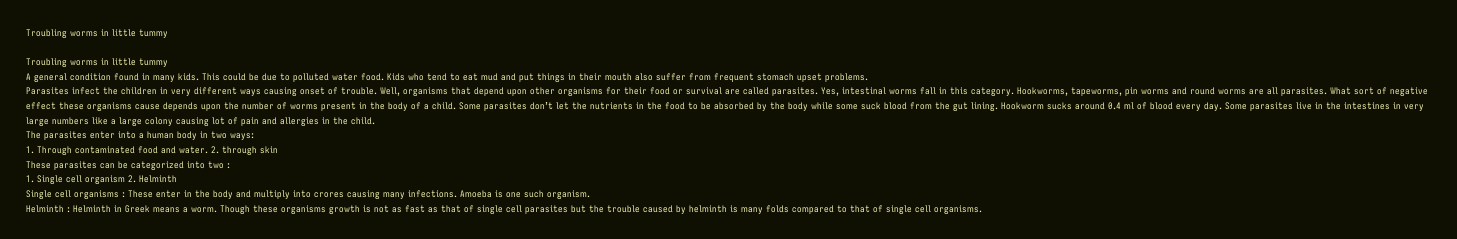Troubling worms in little tummy

Troubling worms in little tummy
A general condition found in many kids. This could be due to polluted water food. Kids who tend to eat mud and put things in their mouth also suffer from frequent stomach upset problems.
Parasites infect the children in very different ways causing onset of trouble. Well, organisms that depend upon other organisms for their food or survival are called parasites. Yes, intestinal worms fall in this category. Hookworms, tapeworms, pin worms and round worms are all parasites. What sort of negative effect these organisms cause depends upon the number of worms present in the body of a child. Some parasites don’t let the nutrients in the food to be absorbed by the body while some suck blood from the gut lining. Hookworm sucks around 0.4 ml of blood every day. Some parasites live in the intestines in very large numbers like a large colony causing lot of pain and allergies in the child.
The parasites enter into a human body in two ways:
1. Through contaminated food and water. 2. through skin
These parasites can be categorized into two :
1. Single cell organism 2. Helminth
Single cell organisms : These enter in the body and multiply into crores causing many infections. Amoeba is one such organism.
Helminth : Helminth in Greek means a worm. Though these organisms growth is not as fast as that of single cell parasites but the trouble caused by helminth is many folds compared to that of single cell organisms.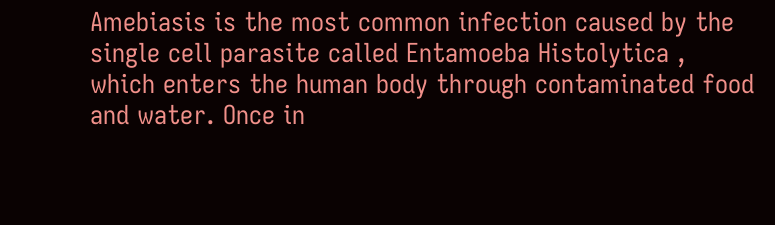Amebiasis is the most common infection caused by the single cell parasite called Entamoeba Histolytica , which enters the human body through contaminated food and water. Once in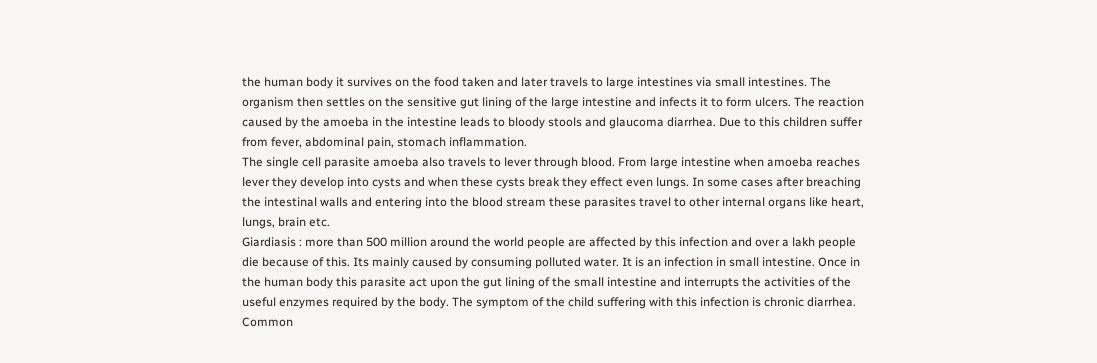the human body it survives on the food taken and later travels to large intestines via small intestines. The organism then settles on the sensitive gut lining of the large intestine and infects it to form ulcers. The reaction caused by the amoeba in the intestine leads to bloody stools and glaucoma diarrhea. Due to this children suffer from fever, abdominal pain, stomach inflammation.
The single cell parasite amoeba also travels to lever through blood. From large intestine when amoeba reaches lever they develop into cysts and when these cysts break they effect even lungs. In some cases after breaching the intestinal walls and entering into the blood stream these parasites travel to other internal organs like heart, lungs, brain etc.
Giardiasis : more than 500 million around the world people are affected by this infection and over a lakh people die because of this. Its mainly caused by consuming polluted water. It is an infection in small intestine. Once in the human body this parasite act upon the gut lining of the small intestine and interrupts the activities of the useful enzymes required by the body. The symptom of the child suffering with this infection is chronic diarrhea. Common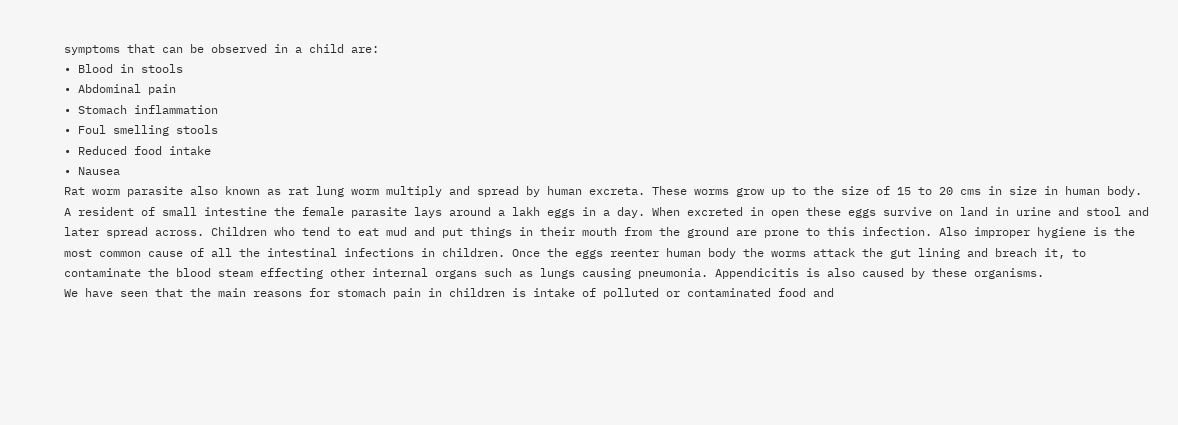symptoms that can be observed in a child are:
• Blood in stools
• Abdominal pain
• Stomach inflammation
• Foul smelling stools
• Reduced food intake
• Nausea
Rat worm parasite also known as rat lung worm multiply and spread by human excreta. These worms grow up to the size of 15 to 20 cms in size in human body. A resident of small intestine the female parasite lays around a lakh eggs in a day. When excreted in open these eggs survive on land in urine and stool and later spread across. Children who tend to eat mud and put things in their mouth from the ground are prone to this infection. Also improper hygiene is the most common cause of all the intestinal infections in children. Once the eggs reenter human body the worms attack the gut lining and breach it, to contaminate the blood steam effecting other internal organs such as lungs causing pneumonia. Appendicitis is also caused by these organisms.
We have seen that the main reasons for stomach pain in children is intake of polluted or contaminated food and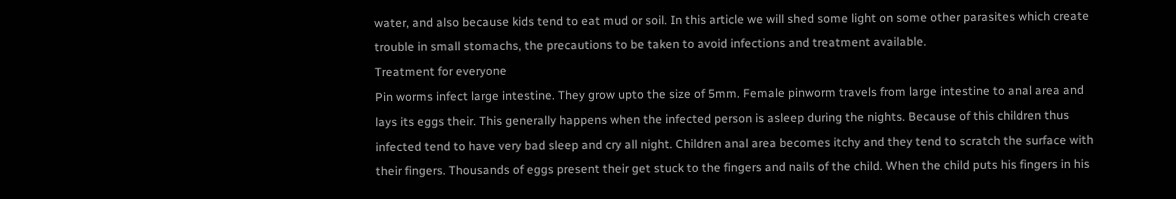water, and also because kids tend to eat mud or soil. In this article we will shed some light on some other parasites which create trouble in small stomachs, the precautions to be taken to avoid infections and treatment available.
Treatment for everyone
Pin worms infect large intestine. They grow upto the size of 5mm. Female pinworm travels from large intestine to anal area and lays its eggs their. This generally happens when the infected person is asleep during the nights. Because of this children thus infected tend to have very bad sleep and cry all night. Children anal area becomes itchy and they tend to scratch the surface with their fingers. Thousands of eggs present their get stuck to the fingers and nails of the child. When the child puts his fingers in his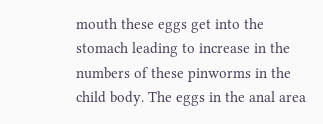mouth these eggs get into the stomach leading to increase in the numbers of these pinworms in the child body. The eggs in the anal area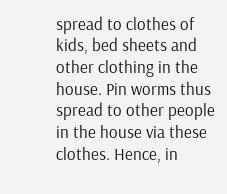spread to clothes of kids, bed sheets and other clothing in the house. Pin worms thus spread to other people in the house via these clothes. Hence, in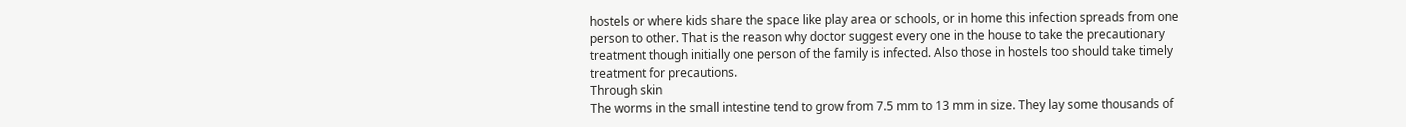hostels or where kids share the space like play area or schools, or in home this infection spreads from one person to other. That is the reason why doctor suggest every one in the house to take the precautionary treatment though initially one person of the family is infected. Also those in hostels too should take timely treatment for precautions.
Through skin
The worms in the small intestine tend to grow from 7.5 mm to 13 mm in size. They lay some thousands of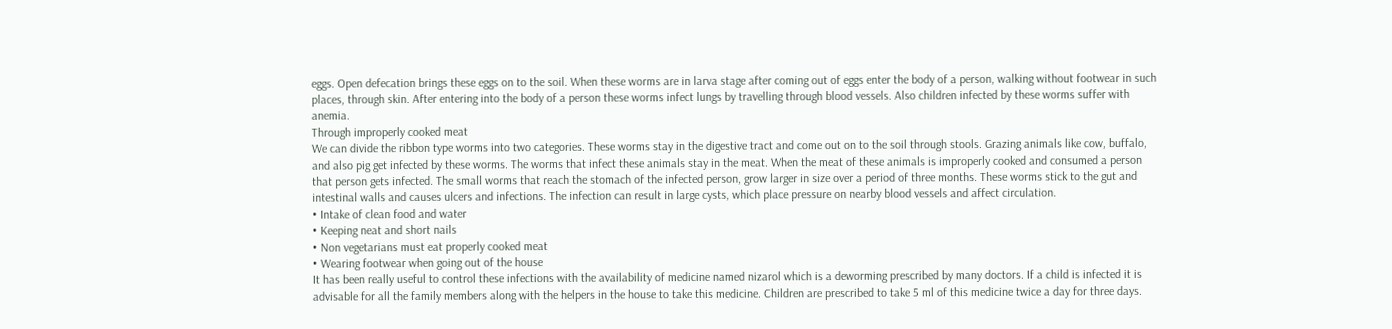eggs. Open defecation brings these eggs on to the soil. When these worms are in larva stage after coming out of eggs enter the body of a person, walking without footwear in such places, through skin. After entering into the body of a person these worms infect lungs by travelling through blood vessels. Also children infected by these worms suffer with anemia.
Through improperly cooked meat
We can divide the ribbon type worms into two categories. These worms stay in the digestive tract and come out on to the soil through stools. Grazing animals like cow, buffalo, and also pig get infected by these worms. The worms that infect these animals stay in the meat. When the meat of these animals is improperly cooked and consumed a person that person gets infected. The small worms that reach the stomach of the infected person, grow larger in size over a period of three months. These worms stick to the gut and intestinal walls and causes ulcers and infections. The infection can result in large cysts, which place pressure on nearby blood vessels and affect circulation.
• Intake of clean food and water
• Keeping neat and short nails
• Non vegetarians must eat properly cooked meat
• Wearing footwear when going out of the house
It has been really useful to control these infections with the availability of medicine named nizarol which is a deworming prescribed by many doctors. If a child is infected it is advisable for all the family members along with the helpers in the house to take this medicine. Children are prescribed to take 5 ml of this medicine twice a day for three days.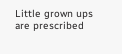Little grown ups are prescribed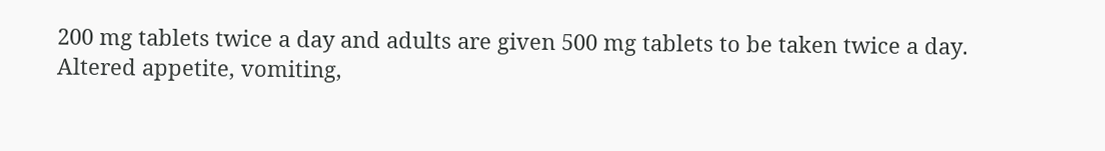200 mg tablets twice a day and adults are given 500 mg tablets to be taken twice a day.
Altered appetite, vomiting,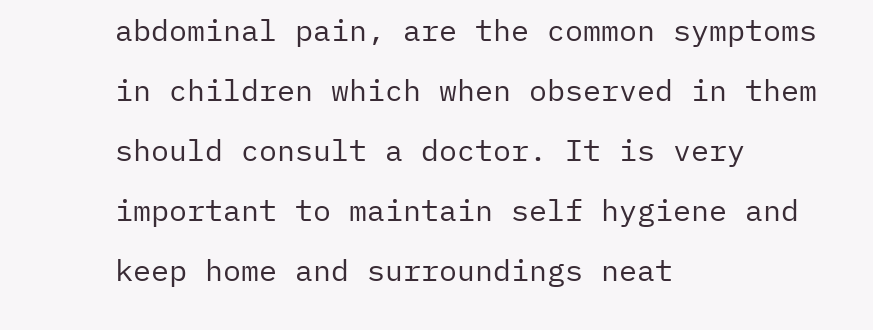abdominal pain, are the common symptoms in children which when observed in them should consult a doctor. It is very important to maintain self hygiene and keep home and surroundings neat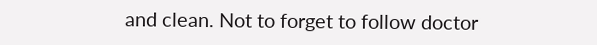and clean. Not to forget to follow doctor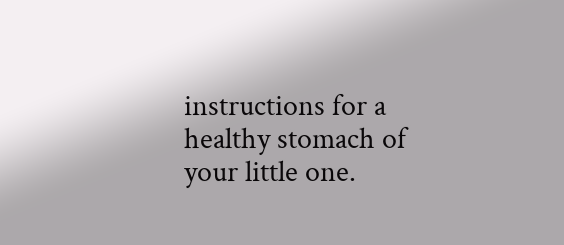instructions for a healthy stomach of your little one.